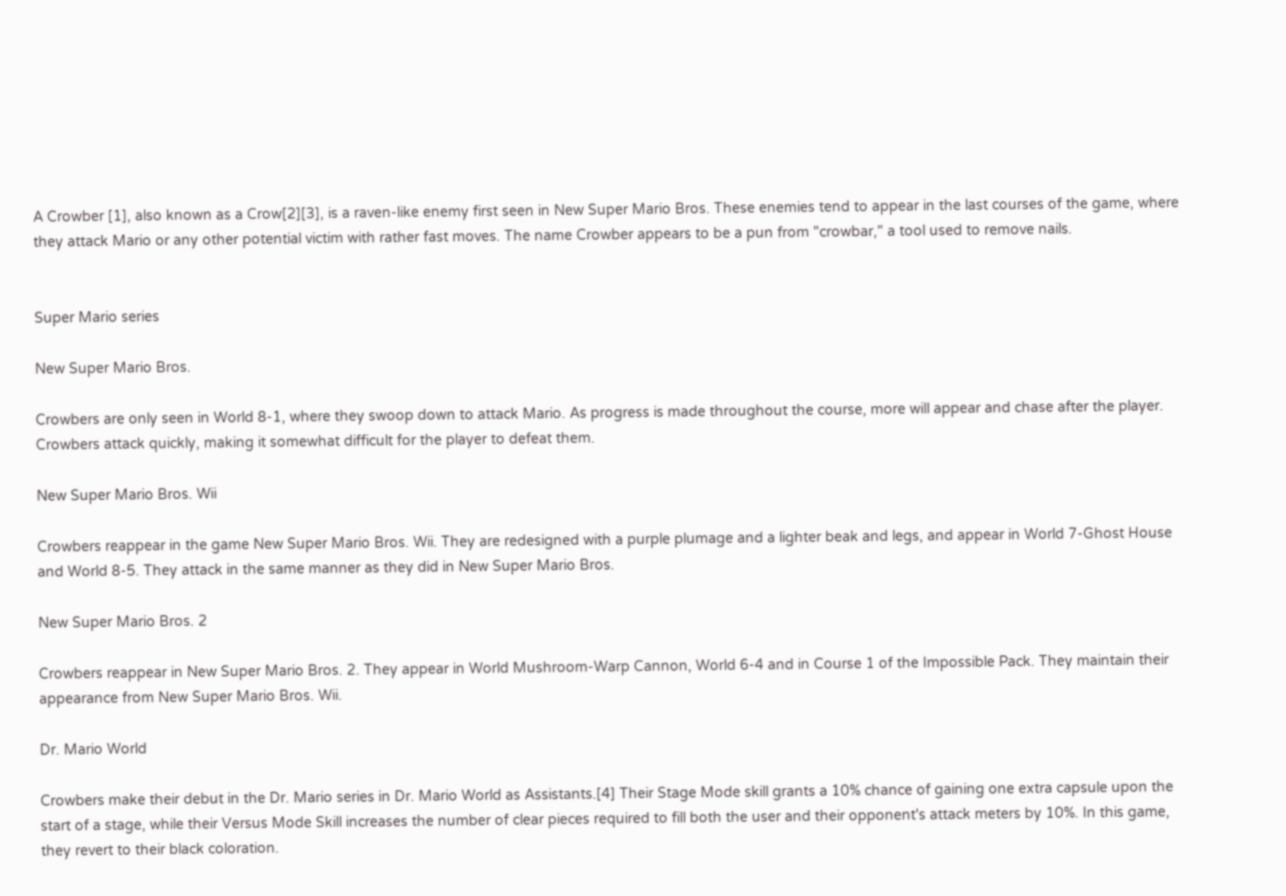A Crowber [1], also known as a Crow[2][3], is a raven-like enemy first seen in New Super Mario Bros. These enemies tend to appear in the last courses of the game, where they attack Mario or any other potential victim with rather fast moves. The name Crowber appears to be a pun from "crowbar," a tool used to remove nails.


Super Mario series

New Super Mario Bros.

Crowbers are only seen in World 8-1, where they swoop down to attack Mario. As progress is made throughout the course, more will appear and chase after the player. Crowbers attack quickly, making it somewhat difficult for the player to defeat them.

New Super Mario Bros. Wii

Crowbers reappear in the game New Super Mario Bros. Wii. They are redesigned with a purple plumage and a lighter beak and legs, and appear in World 7-Ghost House and World 8-5. They attack in the same manner as they did in New Super Mario Bros.

New Super Mario Bros. 2

Crowbers reappear in New Super Mario Bros. 2. They appear in World Mushroom-Warp Cannon, World 6-4 and in Course 1 of the Impossible Pack. They maintain their appearance from New Super Mario Bros. Wii.

Dr. Mario World

Crowbers make their debut in the Dr. Mario series in Dr. Mario World as Assistants.[4] Their Stage Mode skill grants a 10% chance of gaining one extra capsule upon the start of a stage, while their Versus Mode Skill increases the number of clear pieces required to fill both the user and their opponent's attack meters by 10%. In this game, they revert to their black coloration.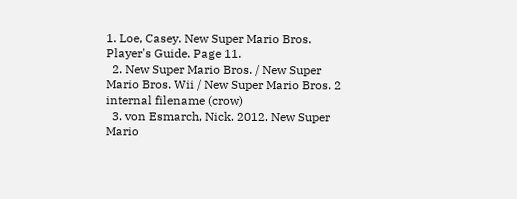1. Loe, Casey. New Super Mario Bros. Player's Guide. Page 11.
  2. New Super Mario Bros. / New Super Mario Bros. Wii / New Super Mario Bros. 2 internal filename (crow)
  3. von Esmarch, Nick. 2012. New Super Mario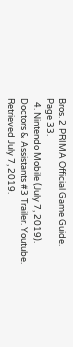Bros. 2 PRIMA Official Game Guide. Page 33.
  4. Nintendo Mobile (July 7, 2019). Doctors & Assistants #3 Trailer. Youtube. Retrieved July 7, 2019.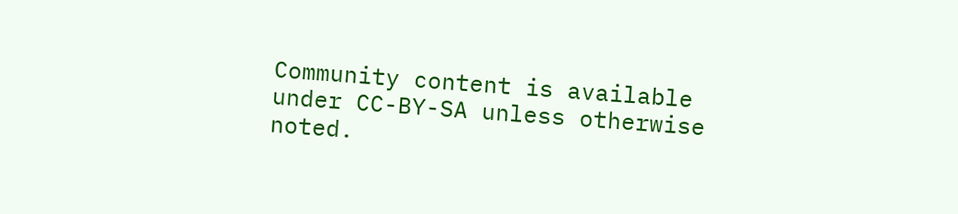Community content is available under CC-BY-SA unless otherwise noted.